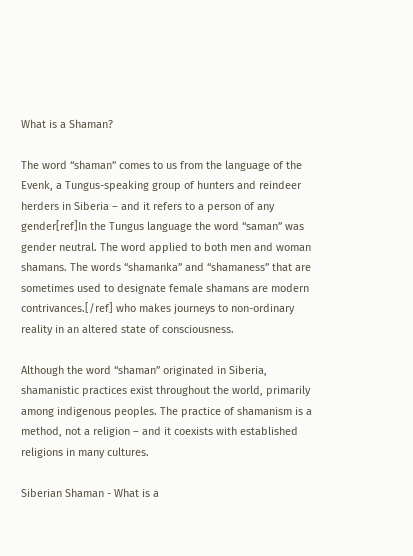What is a Shaman?

The word “shaman” comes to us from the language of the Evenk, a Tungus-speaking group of hunters and reindeer herders in Siberia – and it refers to a person of any gender[ref]In the Tungus language the word “saman” was gender neutral. The word applied to both men and woman shamans. The words “shamanka” and “shamaness” that are sometimes used to designate female shamans are modern contrivances.[/ref] who makes journeys to non-ordinary reality in an altered state of consciousness.

Although the word “shaman” originated in Siberia, shamanistic practices exist throughout the world, primarily among indigenous peoples. The practice of shamanism is a method, not a religion – and it coexists with established religions in many cultures.

Siberian Shaman - What is a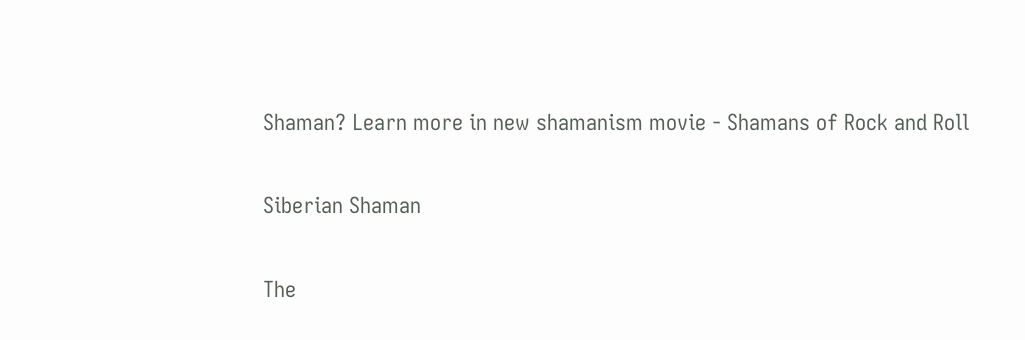Shaman? Learn more in new shamanism movie - Shamans of Rock and Roll

Siberian Shaman

The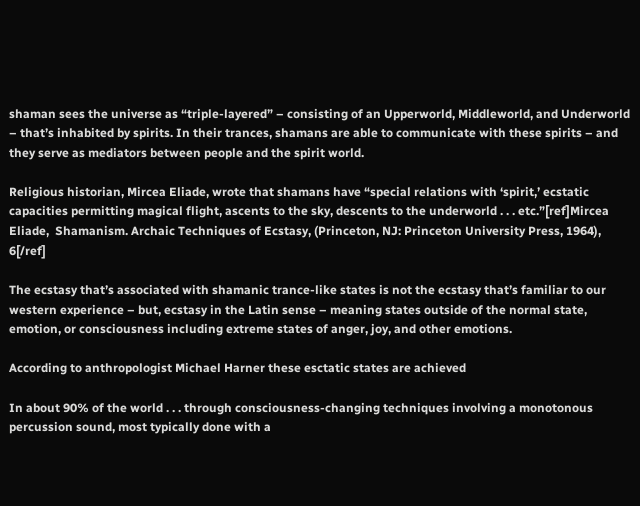shaman sees the universe as “triple-layered” – consisting of an Upperworld, Middleworld, and Underworld – that’s inhabited by spirits. In their trances, shamans are able to communicate with these spirits – and they serve as mediators between people and the spirit world.

Religious historian, Mircea Eliade, wrote that shamans have “special relations with ‘spirit,’ ecstatic capacities permitting magical flight, ascents to the sky, descents to the underworld . . . etc.”[ref]Mircea Eliade,  Shamanism. Archaic Techniques of Ecstasy, (Princeton, NJ: Princeton University Press, 1964), 6[/ref]

The ecstasy that’s associated with shamanic trance-like states is not the ecstasy that’s familiar to our western experience – but, ecstasy in the Latin sense – meaning states outside of the normal state, emotion, or consciousness including extreme states of anger, joy, and other emotions.

According to anthropologist Michael Harner these esctatic states are achieved

In about 90% of the world . . . through consciousness-changing techniques involving a monotonous percussion sound, most typically done with a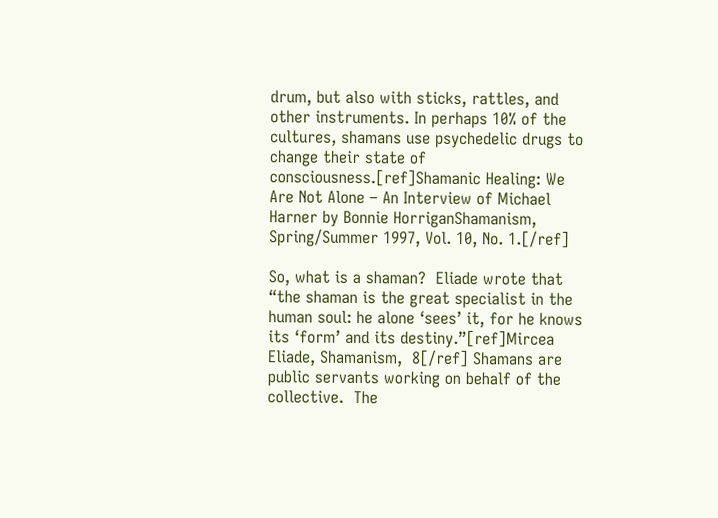drum, but also with sticks, rattles, and other instruments. In perhaps 10% of the cultures, shamans use psychedelic drugs to change their state of consciousness.[ref]Shamanic Healing: We Are Not Alone – An Interview of Michael Harner by Bonnie HorriganShamanism, Spring/Summer 1997, Vol. 10, No. 1.[/ref]

So, what is a shaman?  Eliade wrote that “the shaman is the great specialist in the human soul: he alone ‘sees’ it, for he knows its ‘form’ and its destiny.”[ref]Mircea Eliade, Shamanism,  8[/ref] Shamans are public servants working on behalf of the collective.  The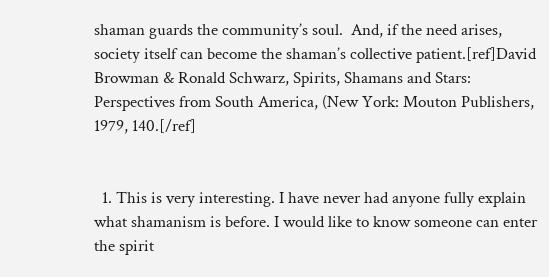shaman guards the community’s soul.  And, if the need arises, society itself can become the shaman’s collective patient.[ref]David Browman & Ronald Schwarz, Spirits, Shamans and Stars: Perspectives from South America, (New York: Mouton Publishers, 1979, 140.[/ref]


  1. This is very interesting. I have never had anyone fully explain what shamanism is before. I would like to know someone can enter the spirit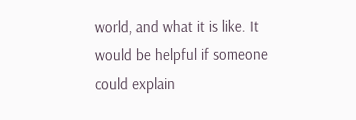world, and what it is like. It would be helpful if someone could explain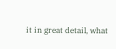it in great detail, what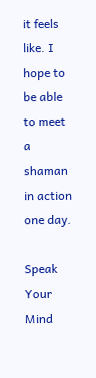it feels like. I hope to be able to meet a shaman in action one day.

Speak Your Mind